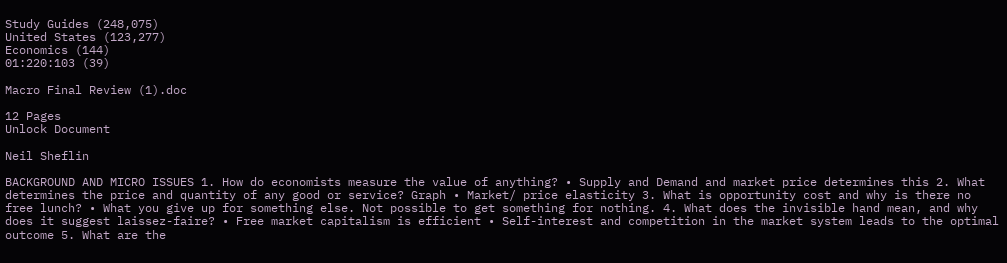Study Guides (248,075)
United States (123,277)
Economics (144)
01:220:103 (39)

Macro Final Review (1).doc

12 Pages
Unlock Document

Neil Sheflin

BACKGROUND AND MICRO ISSUES 1. How do economists measure the value of anything? • Supply and Demand and market price determines this 2. What determines the price and quantity of any good or service? Graph • Market/ price elasticity 3. What is opportunity cost and why is there no free lunch? • What you give up for something else. Not possible to get something for nothing. 4. What does the invisible hand mean, and why does it suggest laissez-faire? • Free market capitalism is efficient • Self-interest and competition in the market system leads to the optimal outcome 5. What are the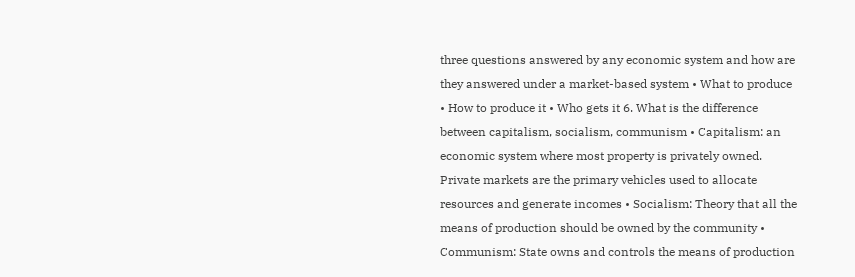three questions answered by any economic system and how are they answered under a market-based system • What to produce • How to produce it • Who gets it 6. What is the difference between capitalism, socialism, communism • Capitalism: an economic system where most property is privately owned. Private markets are the primary vehicles used to allocate resources and generate incomes • Socialism: Theory that all the means of production should be owned by the community • Communism: State owns and controls the means of production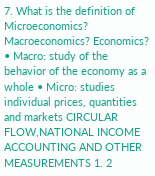7. What is the definition of Microeconomics? Macroeconomics? Economics? • Macro: study of the behavior of the economy as a whole • Micro: studies individual prices, quantities and markets CIRCULAR FLOW,NATIONAL INCOME ACCOUNTING AND OTHER MEASUREMENTS 1. 2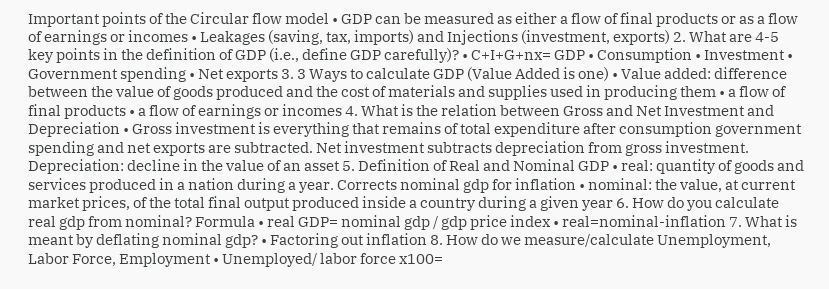Important points of the Circular flow model • GDP can be measured as either a flow of final products or as a flow of earnings or incomes • Leakages (saving, tax, imports) and Injections (investment, exports) 2. What are 4-5 key points in the definition of GDP (i.e., define GDP carefully)? • C+I+G+nx= GDP • Consumption • Investment • Government spending • Net exports 3. 3 Ways to calculate GDP (Value Added is one) • Value added: difference between the value of goods produced and the cost of materials and supplies used in producing them • a flow of final products • a flow of earnings or incomes 4. What is the relation between Gross and Net Investment and Depreciation • Gross investment is everything that remains of total expenditure after consumption government spending and net exports are subtracted. Net investment subtracts depreciation from gross investment. Depreciation: decline in the value of an asset 5. Definition of Real and Nominal GDP • real: quantity of goods and services produced in a nation during a year. Corrects nominal gdp for inflation • nominal: the value, at current market prices, of the total final output produced inside a country during a given year 6. How do you calculate real gdp from nominal? Formula • real GDP= nominal gdp / gdp price index • real=nominal-inflation 7. What is meant by deflating nominal gdp? • Factoring out inflation 8. How do we measure/calculate Unemployment, Labor Force, Employment • Unemployed/ labor force x100=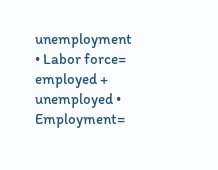unemployment • Labor force= employed + unemployed • Employment=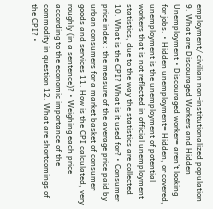employment/ civilian non-institutionalized population 9. What are Discouraged Workers and Hidden Unemployment • Discouraged worker= aren’t looking for jobs. • Hidden unemployment= Hidden, or covered, unemployment is the unemployment of potential workers that is not reflected in official unemployment statistics, due to the way the statistics are collected 10. What is the CPI? What is it used for? • Consumer price index : the measure of the average price paid by urban consumers for a market basket of consumer goods and services 11. How is the CPI calculated, very roughly (in a sentence)? • Weighing each price according to the economic importance of the commodity in question 12. What are shortcomings of the CPI? •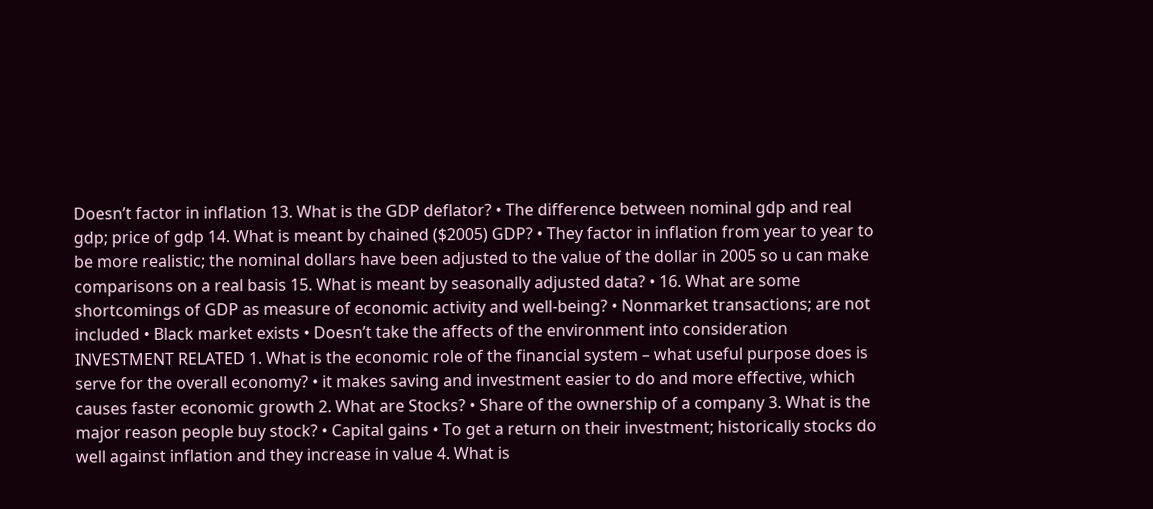Doesn’t factor in inflation 13. What is the GDP deflator? • The difference between nominal gdp and real gdp; price of gdp 14. What is meant by chained ($2005) GDP? • They factor in inflation from year to year to be more realistic; the nominal dollars have been adjusted to the value of the dollar in 2005 so u can make comparisons on a real basis 15. What is meant by seasonally adjusted data? • 16. What are some shortcomings of GDP as measure of economic activity and well-being? • Nonmarket transactions; are not included • Black market exists • Doesn’t take the affects of the environment into consideration INVESTMENT RELATED 1. What is the economic role of the financial system – what useful purpose does is serve for the overall economy? • it makes saving and investment easier to do and more effective, which causes faster economic growth 2. What are Stocks? • Share of the ownership of a company 3. What is the major reason people buy stock? • Capital gains • To get a return on their investment; historically stocks do well against inflation and they increase in value 4. What is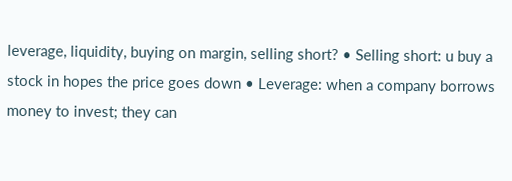leverage, liquidity, buying on margin, selling short? • Selling short: u buy a stock in hopes the price goes down • Leverage: when a company borrows money to invest; they can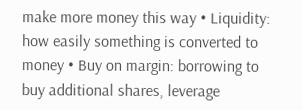make more money this way • Liquidity: how easily something is converted to money • Buy on margin: borrowing to buy additional shares, leverage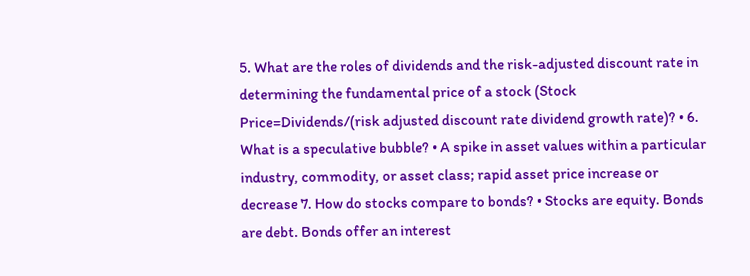5. What are the roles of dividends and the risk-adjusted discount rate in determining the fundamental price of a stock (Stock Price=Dividends/(risk adjusted discount rate dividend growth rate)? • 6. What is a speculative bubble? • A spike in asset values within a particular industry, commodity, or asset class; rapid asset price increase or decrease 7. How do stocks compare to bonds? • Stocks are equity. Bonds are debt. Bonds offer an interest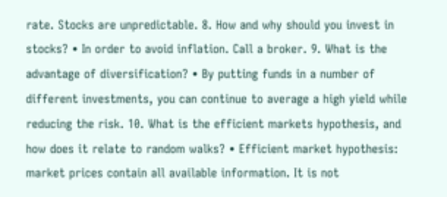rate. Stocks are unpredictable. 8. How and why should you invest in stocks? • In order to avoid inflation. Call a broker. 9. What is the advantage of diversification? • By putting funds in a number of different investments, you can continue to average a high yield while reducing the risk. 10. What is the efficient markets hypothesis, and how does it relate to random walks? • Efficient market hypothesis: market prices contain all available information. It is not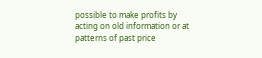possible to make profits by acting on old information or at patterns of past price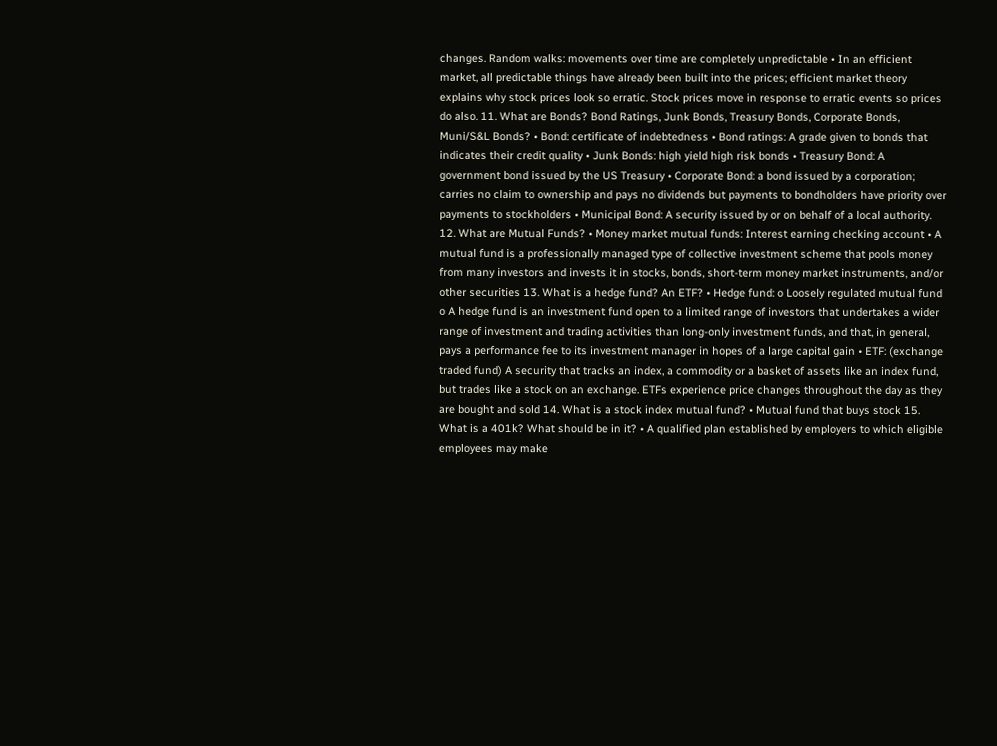changes. Random walks: movements over time are completely unpredictable • In an efficient market, all predictable things have already been built into the prices; efficient market theory explains why stock prices look so erratic. Stock prices move in response to erratic events so prices do also. 11. What are Bonds? Bond Ratings, Junk Bonds, Treasury Bonds, Corporate Bonds, Muni/S&L Bonds? • Bond: certificate of indebtedness • Bond ratings: A grade given to bonds that indicates their credit quality • Junk Bonds: high yield high risk bonds • Treasury Bond: A government bond issued by the US Treasury • Corporate Bond: a bond issued by a corporation; carries no claim to ownership and pays no dividends but payments to bondholders have priority over payments to stockholders • Municipal Bond: A security issued by or on behalf of a local authority. 12. What are Mutual Funds? • Money market mutual funds: Interest earning checking account • A mutual fund is a professionally managed type of collective investment scheme that pools money from many investors and invests it in stocks, bonds, short-term money market instruments, and/or other securities 13. What is a hedge fund? An ETF? • Hedge fund: o Loosely regulated mutual fund o A hedge fund is an investment fund open to a limited range of investors that undertakes a wider range of investment and trading activities than long-only investment funds, and that, in general, pays a performance fee to its investment manager in hopes of a large capital gain • ETF: (exchange traded fund) A security that tracks an index, a commodity or a basket of assets like an index fund, but trades like a stock on an exchange. ETFs experience price changes throughout the day as they are bought and sold 14. What is a stock index mutual fund? • Mutual fund that buys stock 15. What is a 401k? What should be in it? • A qualified plan established by employers to which eligible employees may make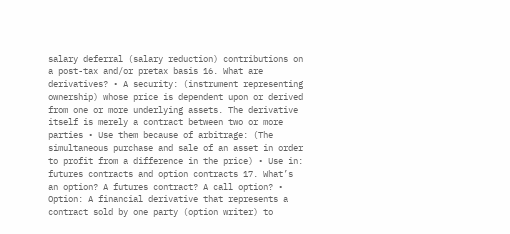salary deferral (salary reduction) contributions on a post-tax and/or pretax basis 16. What are derivatives? • A security: (instrument representing ownership) whose price is dependent upon or derived from one or more underlying assets. The derivative itself is merely a contract between two or more parties • Use them because of arbitrage: (The simultaneous purchase and sale of an asset in order to profit from a difference in the price) • Use in: futures contracts and option contracts 17. What’s an option? A futures contract? A call option? • Option: A financial derivative that represents a contract sold by one party (option writer) to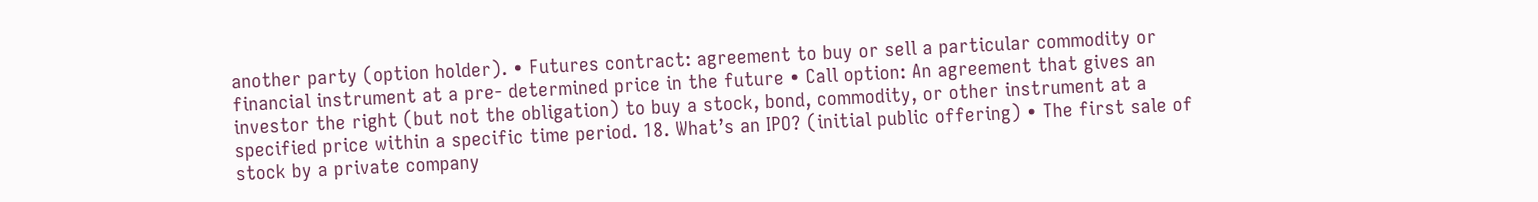another party (option holder). • Futures contract: agreement to buy or sell a particular commodity or financial instrument at a pre- determined price in the future • Call option: An agreement that gives an investor the right (but not the obligation) to buy a stock, bond, commodity, or other instrument at a specified price within a specific time period. 18. What’s an IPO? (initial public offering) • The first sale of stock by a private company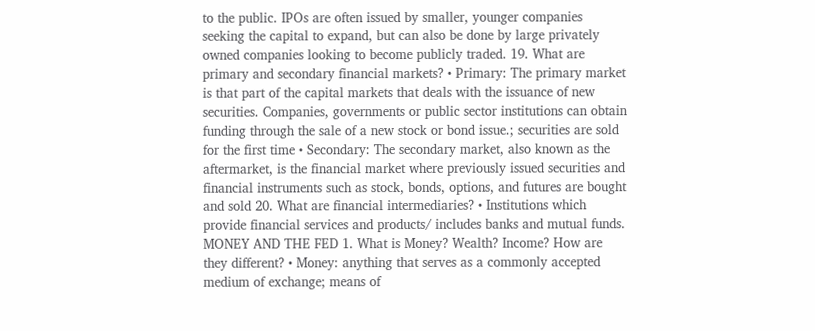to the public. IPOs are often issued by smaller, younger companies seeking the capital to expand, but can also be done by large privately owned companies looking to become publicly traded. 19. What are primary and secondary financial markets? • Primary: The primary market is that part of the capital markets that deals with the issuance of new securities. Companies, governments or public sector institutions can obtain funding through the sale of a new stock or bond issue.; securities are sold for the first time • Secondary: The secondary market, also known as the aftermarket, is the financial market where previously issued securities and financial instruments such as stock, bonds, options, and futures are bought and sold 20. What are financial intermediaries? • Institutions which provide financial services and products/ includes banks and mutual funds. MONEY AND THE FED 1. What is Money? Wealth? Income? How are they different? • Money: anything that serves as a commonly accepted medium of exchange; means of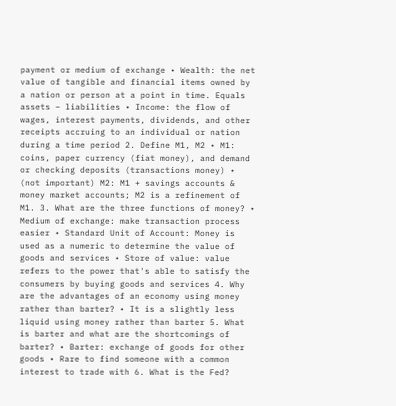payment or medium of exchange • Wealth: the net value of tangible and financial items owned by a nation or person at a point in time. Equals assets – liabilities • Income: the flow of wages, interest payments, dividends, and other receipts accruing to an individual or nation during a time period 2. Define M1, M2 • M1: coins, paper currency (fiat money), and demand or checking deposits (transactions money) • (not important) M2: M1 + savings accounts & money market accounts; M2 is a refinement of M1. 3. What are the three functions of money? • Medium of exchange: make transaction process easier • Standard Unit of Account: Money is used as a numeric to determine the value of goods and services • Store of value: value refers to the power that's able to satisfy the consumers by buying goods and services 4. Why are the advantages of an economy using money rather than barter? • It is a slightly less liquid using money rather than barter 5. What is barter and what are the shortcomings of barter? • Barter: exchange of goods for other goods • Rare to find someone with a common interest to trade with 6. What is the Fed?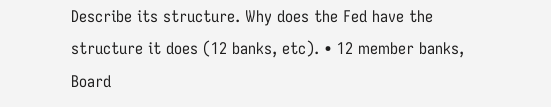Describe its structure. Why does the Fed have the structure it does (12 banks, etc). • 12 member banks, Board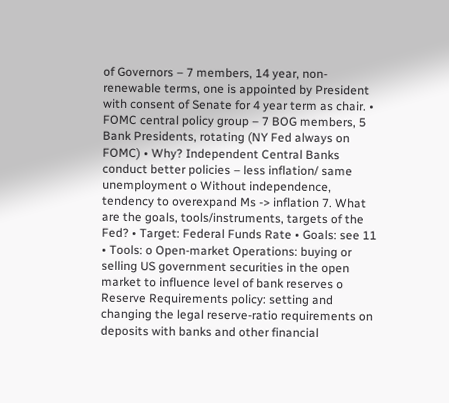of Governors – 7 members, 14 year, non-renewable terms, one is appointed by President with consent of Senate for 4 year term as chair. • FOMC central policy group – 7 BOG members, 5 Bank Presidents, rotating (NY Fed always on FOMC) • Why? Independent Central Banks conduct better policies – less inflation/ same unemployment o Without independence, tendency to overexpand Ms -> inflation 7. What are the goals, tools/instruments, targets of the Fed? • Target: Federal Funds Rate • Goals: see 11 • Tools: o Open-market Operations: buying or selling US government securities in the open market to influence level of bank reserves o Reserve Requirements policy: setting and changing the legal reserve-ratio requirements on deposits with banks and other financial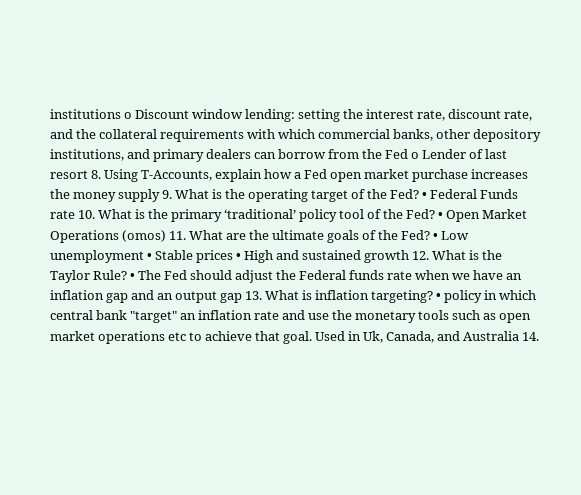institutions o Discount window lending: setting the interest rate, discount rate, and the collateral requirements with which commercial banks, other depository institutions, and primary dealers can borrow from the Fed o Lender of last resort 8. Using T-Accounts, explain how a Fed open market purchase increases the money supply 9. What is the operating target of the Fed? • Federal Funds rate 10. What is the primary ‘traditional’ policy tool of the Fed? • Open Market Operations (omos) 11. What are the ultimate goals of the Fed? • Low unemployment • Stable prices • High and sustained growth 12. What is the Taylor Rule? • The Fed should adjust the Federal funds rate when we have an inflation gap and an output gap 13. What is inflation targeting? • policy in which central bank "target" an inflation rate and use the monetary tools such as open market operations etc to achieve that goal. Used in Uk, Canada, and Australia 14.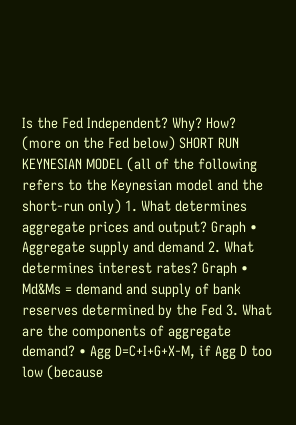Is the Fed Independent? Why? How? (more on the Fed below) SHORT RUN KEYNESIAN MODEL (all of the following refers to the Keynesian model and the short-run only) 1. What determines aggregate prices and output? Graph • Aggregate supply and demand 2. What determines interest rates? Graph • Md&Ms = demand and supply of bank reserves determined by the Fed 3. What are the components of aggregate demand? • Agg D=C+I+G+X-M, if Agg D too low (because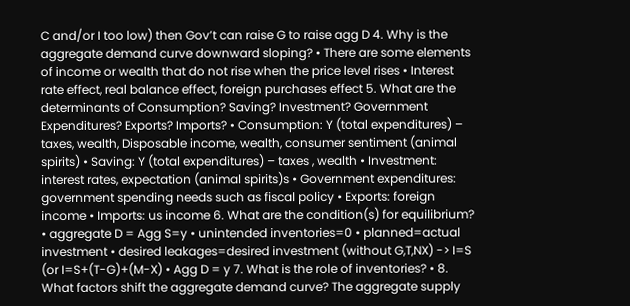C and/or I too low) then Gov’t can raise G to raise agg D 4. Why is the aggregate demand curve downward sloping? • There are some elements of income or wealth that do not rise when the price level rises • Interest rate effect, real balance effect, foreign purchases effect 5. What are the determinants of Consumption? Saving? Investment? Government Expenditures? Exports? Imports? • Consumption: Y (total expenditures) – taxes, wealth, Disposable income, wealth, consumer sentiment (animal spirits) • Saving: Y (total expenditures) – taxes , wealth • Investment: interest rates, expectation (animal spirits)s • Government expenditures: government spending needs such as fiscal policy • Exports: foreign income • Imports: us income 6. What are the condition(s) for equilibrium? • aggregate D = Agg S=y • unintended inventories=0 • planned=actual investment • desired leakages=desired investment (without G,T,NX) -> I=S (or I=S+(T-G)+(M-X) • Agg D = y 7. What is the role of inventories? • 8. What factors shift the aggregate demand curve? The aggregate supply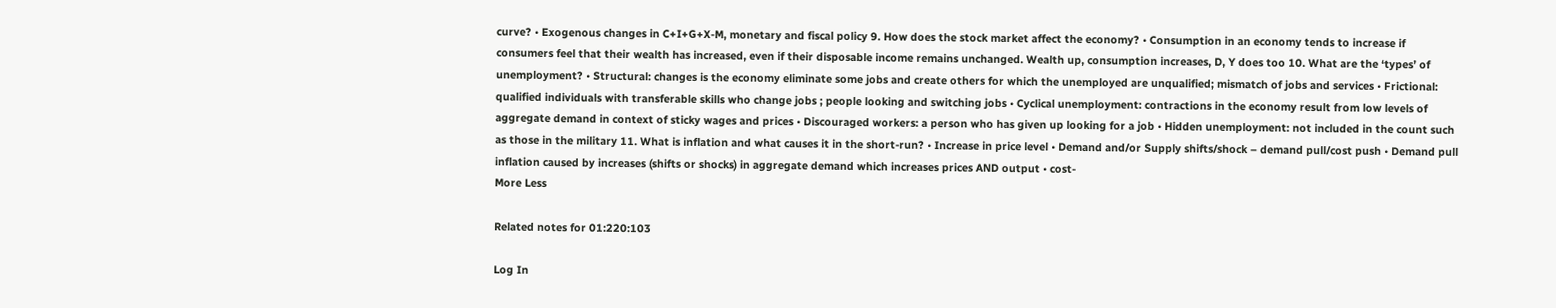curve? • Exogenous changes in C+I+G+X-M, monetary and fiscal policy 9. How does the stock market affect the economy? • Consumption in an economy tends to increase if consumers feel that their wealth has increased, even if their disposable income remains unchanged. Wealth up, consumption increases, D, Y does too 10. What are the ‘types’ of unemployment? • Structural: changes is the economy eliminate some jobs and create others for which the unemployed are unqualified; mismatch of jobs and services • Frictional: qualified individuals with transferable skills who change jobs ; people looking and switching jobs • Cyclical unemployment: contractions in the economy result from low levels of aggregate demand in context of sticky wages and prices • Discouraged workers: a person who has given up looking for a job • Hidden unemployment: not included in the count such as those in the military 11. What is inflation and what causes it in the short-run? • Increase in price level • Demand and/or Supply shifts/shock – demand pull/cost push • Demand pull inflation caused by increases (shifts or shocks) in aggregate demand which increases prices AND output • cost-
More Less

Related notes for 01:220:103

Log In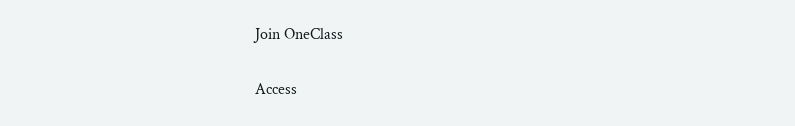Join OneClass

Access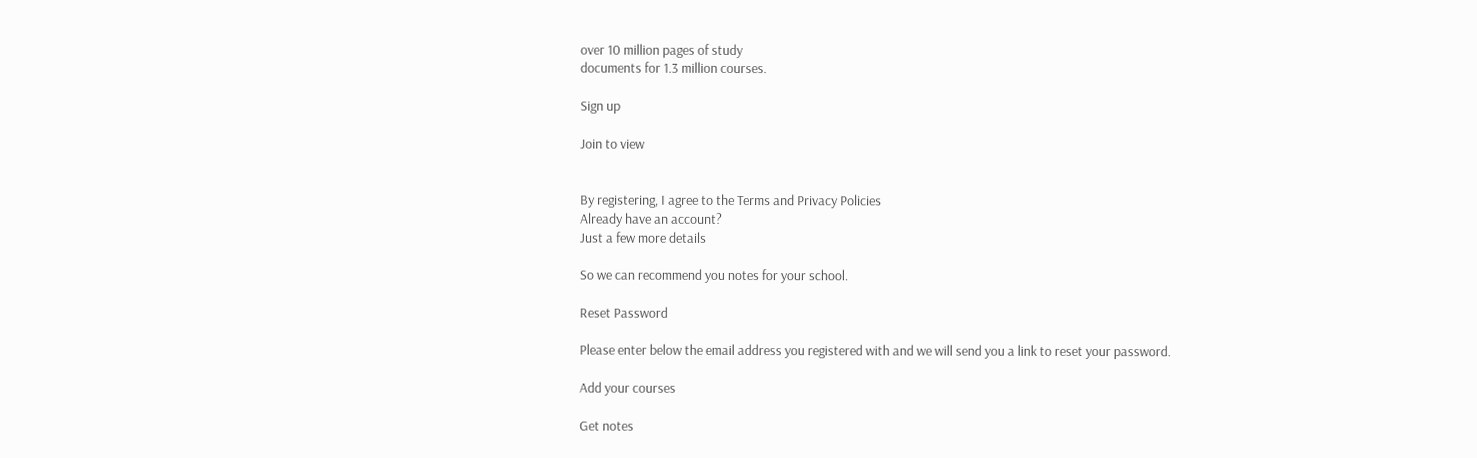over 10 million pages of study
documents for 1.3 million courses.

Sign up

Join to view


By registering, I agree to the Terms and Privacy Policies
Already have an account?
Just a few more details

So we can recommend you notes for your school.

Reset Password

Please enter below the email address you registered with and we will send you a link to reset your password.

Add your courses

Get notes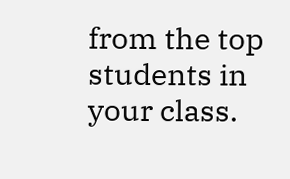from the top students in your class.